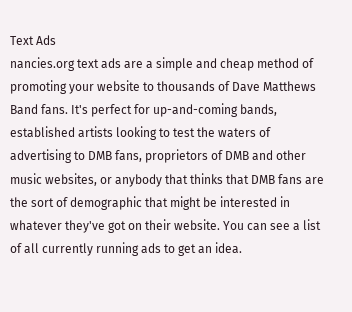Text Ads
nancies.org text ads are a simple and cheap method of promoting your website to thousands of Dave Matthews Band fans. It's perfect for up-and-coming bands, established artists looking to test the waters of advertising to DMB fans, proprietors of DMB and other music websites, or anybody that thinks that DMB fans are the sort of demographic that might be interested in whatever they've got on their website. You can see a list of all currently running ads to get an idea.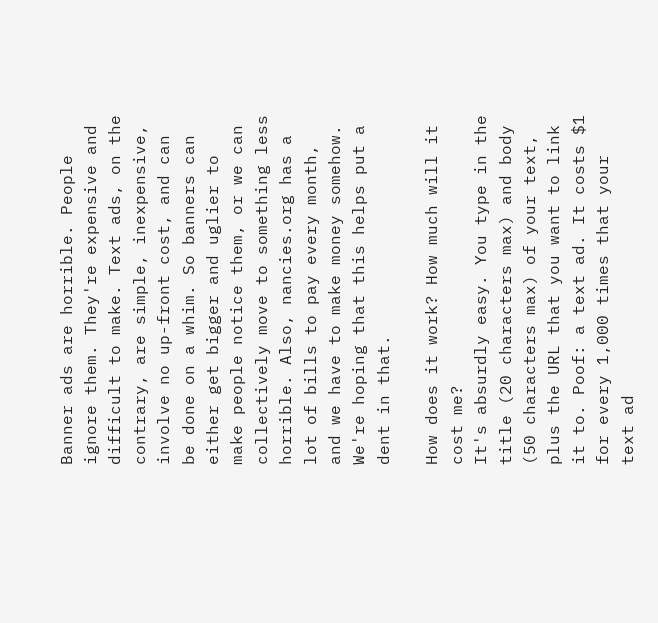Banner ads are horrible. People ignore them. They're expensive and difficult to make. Text ads, on the contrary, are simple, inexpensive, involve no up-front cost, and can be done on a whim. So banners can either get bigger and uglier to make people notice them, or we can collectively move to something less horrible. Also, nancies.org has a lot of bills to pay every month, and we have to make money somehow. We're hoping that this helps put a dent in that.

How does it work? How much will it cost me?
It's absurdly easy. You type in the title (20 characters max) and body (50 characters max) of your text, plus the URL that you want to link it to. Poof: a text ad. It costs $1 for every 1,000 times that your text ad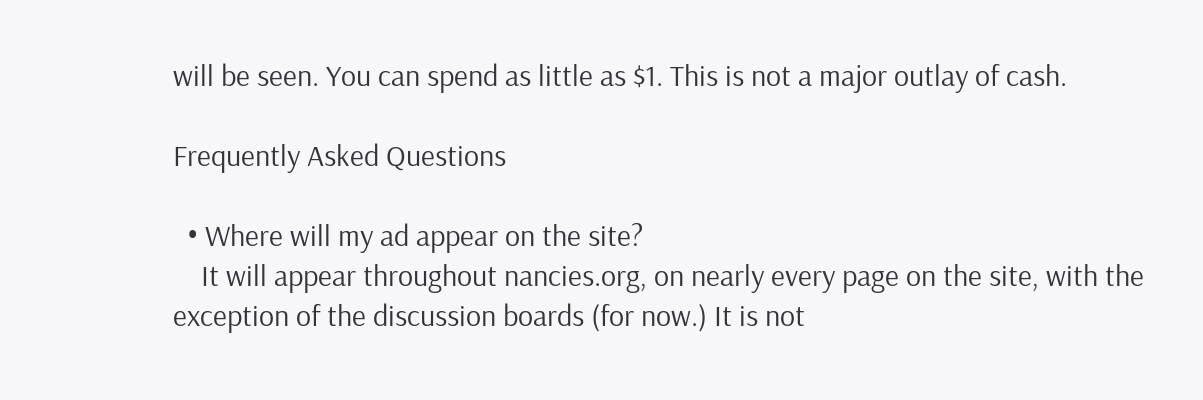will be seen. You can spend as little as $1. This is not a major outlay of cash.

Frequently Asked Questions

  • Where will my ad appear on the site?
    It will appear throughout nancies.org, on nearly every page on the site, with the exception of the discussion boards (for now.) It is not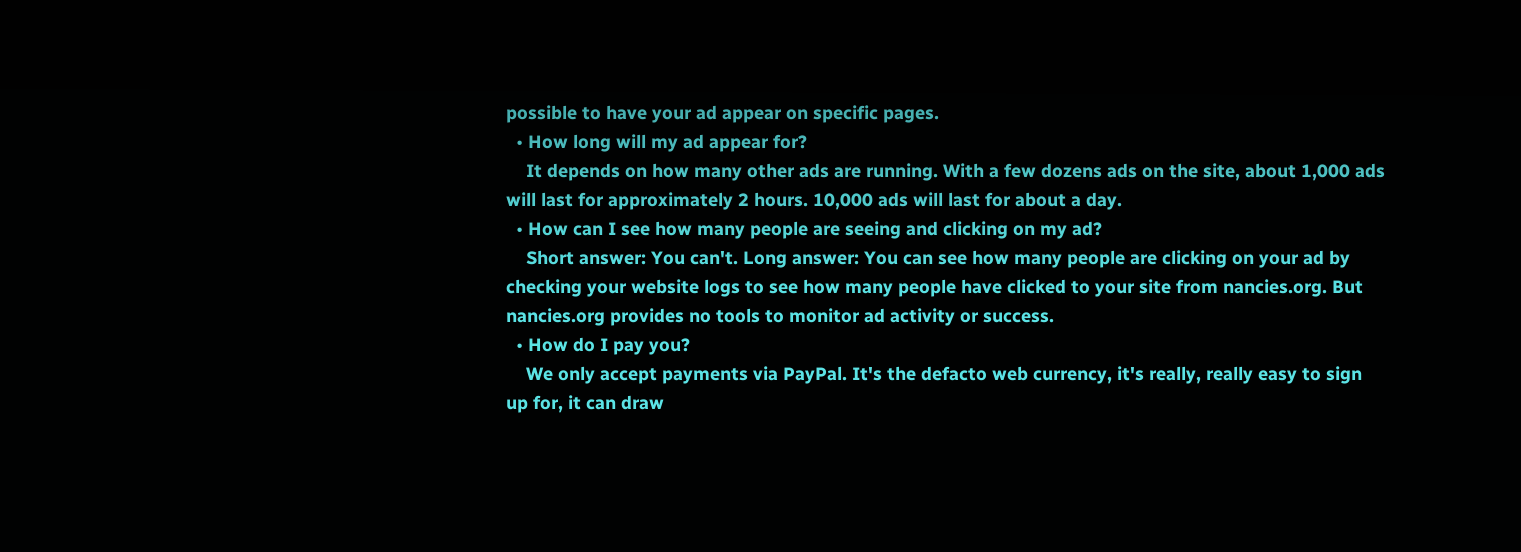possible to have your ad appear on specific pages.
  • How long will my ad appear for?
    It depends on how many other ads are running. With a few dozens ads on the site, about 1,000 ads will last for approximately 2 hours. 10,000 ads will last for about a day.
  • How can I see how many people are seeing and clicking on my ad?
    Short answer: You can't. Long answer: You can see how many people are clicking on your ad by checking your website logs to see how many people have clicked to your site from nancies.org. But nancies.org provides no tools to monitor ad activity or success.
  • How do I pay you?
    We only accept payments via PayPal. It's the defacto web currency, it's really, really easy to sign up for, it can draw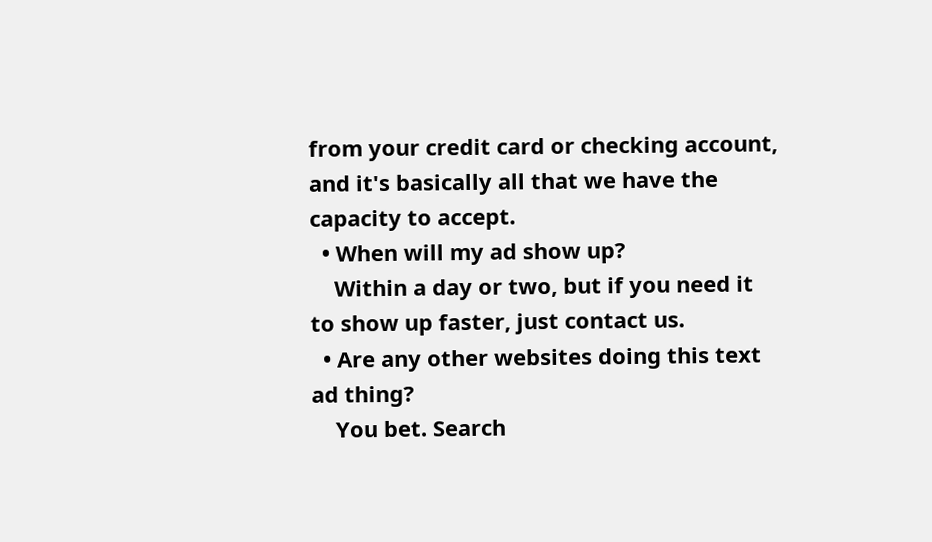from your credit card or checking account, and it's basically all that we have the capacity to accept.
  • When will my ad show up?
    Within a day or two, but if you need it to show up faster, just contact us.
  • Are any other websites doing this text ad thing?
    You bet. Search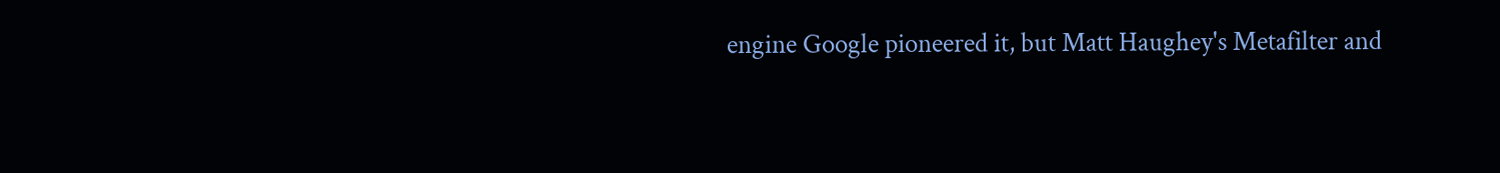engine Google pioneered it, but Matt Haughey's Metafilter and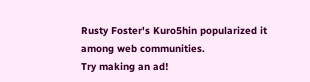Rusty Foster's Kuro5hin popularized it among web communities.
Try making an ad!